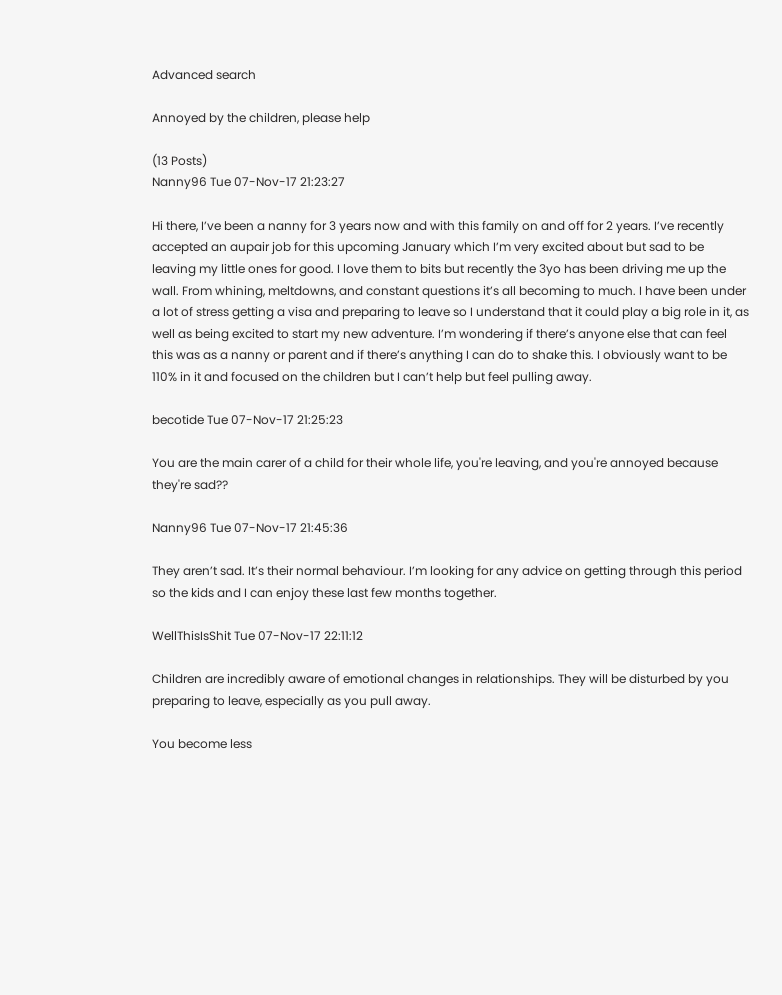Advanced search

Annoyed by the children, please help

(13 Posts)
Nanny96 Tue 07-Nov-17 21:23:27

Hi there, I’ve been a nanny for 3 years now and with this family on and off for 2 years. I’ve recently accepted an aupair job for this upcoming January which I’m very excited about but sad to be leaving my little ones for good. I love them to bits but recently the 3yo has been driving me up the wall. From whining, meltdowns, and constant questions it’s all becoming to much. I have been under a lot of stress getting a visa and preparing to leave so I understand that it could play a big role in it, as well as being excited to start my new adventure. I’m wondering if there’s anyone else that can feel this was as a nanny or parent and if there’s anything I can do to shake this. I obviously want to be 110% in it and focused on the children but I can’t help but feel pulling away.

becotide Tue 07-Nov-17 21:25:23

You are the main carer of a child for their whole life, you're leaving, and you're annoyed because they're sad??

Nanny96 Tue 07-Nov-17 21:45:36

They aren’t sad. It’s their normal behaviour. I’m looking for any advice on getting through this period so the kids and I can enjoy these last few months together.

WellThisIsShit Tue 07-Nov-17 22:11:12

Children are incredibly aware of emotional changes in relationships. They will be disturbed by you preparing to leave, especially as you pull away.

You become less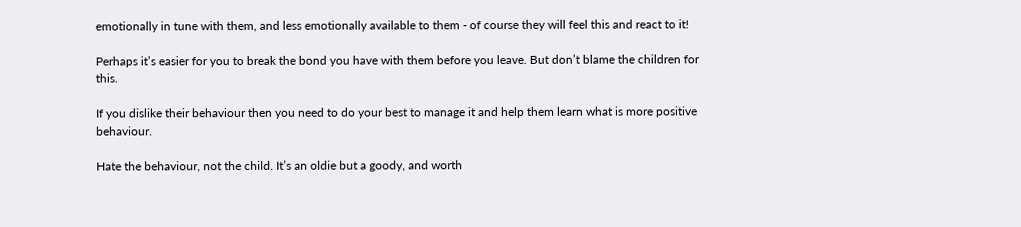emotionally in tune with them, and less emotionally available to them - of course they will feel this and react to it!

Perhaps it’s easier for you to break the bond you have with them before you leave. But don’t blame the children for this.

If you dislike their behaviour then you need to do your best to manage it and help them learn what is more positive behaviour.

Hate the behaviour, not the child. It’s an oldie but a goody, and worth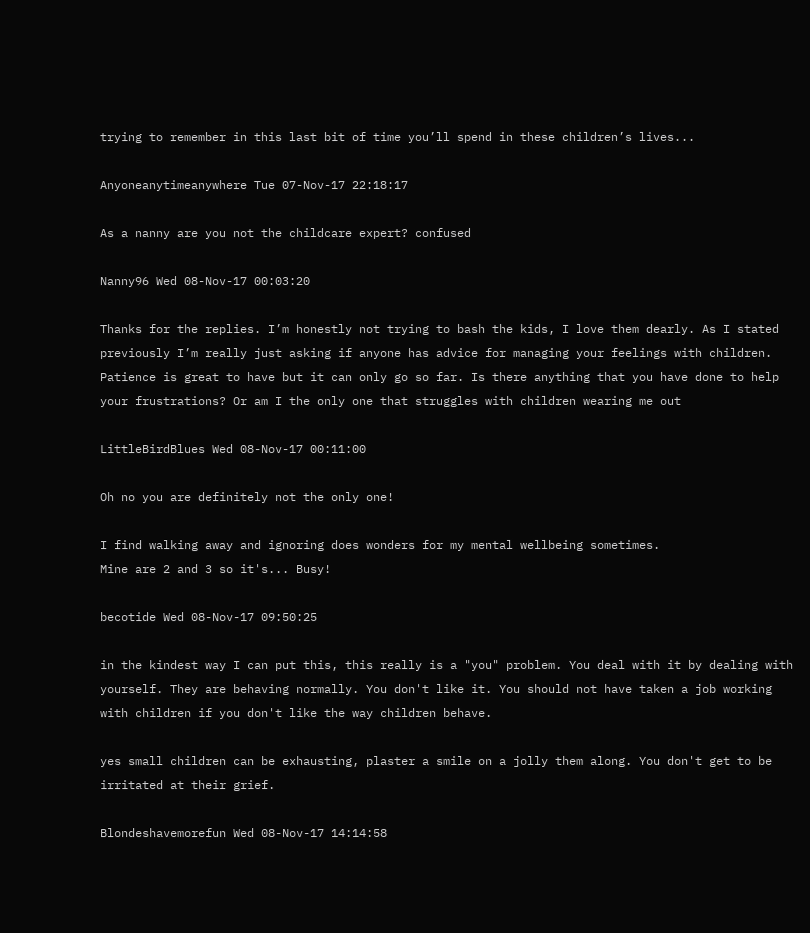trying to remember in this last bit of time you’ll spend in these children’s lives...

Anyoneanytimeanywhere Tue 07-Nov-17 22:18:17

As a nanny are you not the childcare expert? confused

Nanny96 Wed 08-Nov-17 00:03:20

Thanks for the replies. I’m honestly not trying to bash the kids, I love them dearly. As I stated previously I’m really just asking if anyone has advice for managing your feelings with children. Patience is great to have but it can only go so far. Is there anything that you have done to help your frustrations? Or am I the only one that struggles with children wearing me out

LittleBirdBlues Wed 08-Nov-17 00:11:00

Oh no you are definitely not the only one!

I find walking away and ignoring does wonders for my mental wellbeing sometimes.
Mine are 2 and 3 so it's... Busy!

becotide Wed 08-Nov-17 09:50:25

in the kindest way I can put this, this really is a "you" problem. You deal with it by dealing with yourself. They are behaving normally. You don't like it. You should not have taken a job working with children if you don't like the way children behave.

yes small children can be exhausting, plaster a smile on a jolly them along. You don't get to be irritated at their grief.

Blondeshavemorefun Wed 08-Nov-17 14:14:58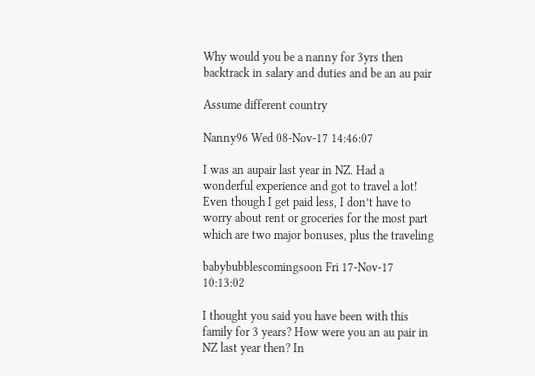Why would you be a nanny for 3yrs then backtrack in salary and duties and be an au pair

Assume different country

Nanny96 Wed 08-Nov-17 14:46:07

I was an aupair last year in NZ. Had a wonderful experience and got to travel a lot! Even though I get paid less, I don’t have to worry about rent or groceries for the most part which are two major bonuses, plus the traveling

babybubblescomingsoon Fri 17-Nov-17 10:13:02

I thought you said you have been with this family for 3 years? How were you an au pair in NZ last year then? In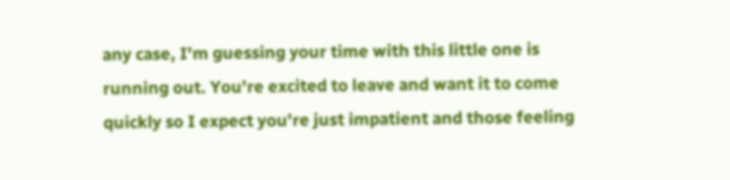any case, I'm guessing your time with this little one is running out. You're excited to leave and want it to come quickly so I expect you're just impatient and those feeling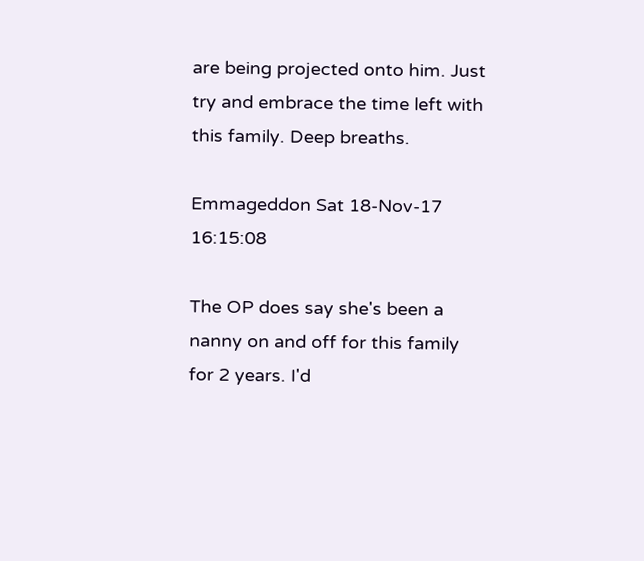are being projected onto him. Just try and embrace the time left with this family. Deep breaths.

Emmageddon Sat 18-Nov-17 16:15:08

The OP does say she's been a nanny on and off for this family for 2 years. I'd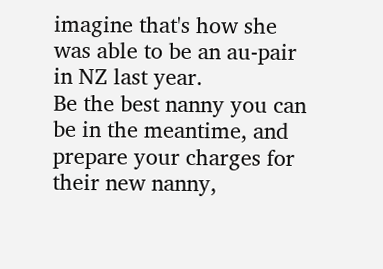imagine that's how she was able to be an au-pair in NZ last year.
Be the best nanny you can be in the meantime, and prepare your charges for their new nanny,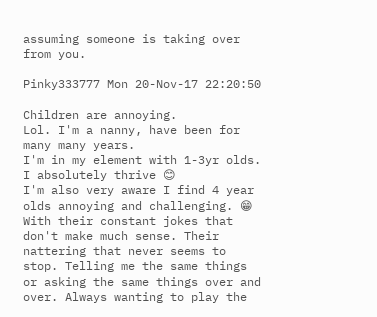assuming someone is taking over from you.

Pinky333777 Mon 20-Nov-17 22:20:50

Children are annoying.
Lol. I'm a nanny, have been for many many years.
I'm in my element with 1-3yr olds. I absolutely thrive 😊
I'm also very aware I find 4 year olds annoying and challenging. 😁 With their constant jokes that don't make much sense. Their nattering that never seems to stop. Telling me the same things or asking the same things over and over. Always wanting to play the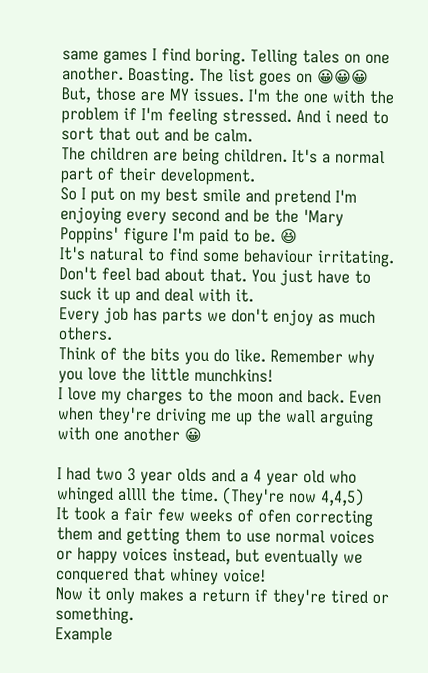same games I find boring. Telling tales on one another. Boasting. The list goes on 😀😀😀
But, those are MY issues. I'm the one with the problem if I'm feeling stressed. And i need to sort that out and be calm.
The children are being children. It's a normal part of their development.
So I put on my best smile and pretend I'm enjoying every second and be the 'Mary Poppins' figure I'm paid to be. 😆
It's natural to find some behaviour irritating. Don't feel bad about that. You just have to suck it up and deal with it.
Every job has parts we don't enjoy as much others.
Think of the bits you do like. Remember why you love the little munchkins!
I love my charges to the moon and back. Even when they're driving me up the wall arguing with one another 😀

I had two 3 year olds and a 4 year old who whinged allll the time. (They're now 4,4,5)
It took a fair few weeks of ofen correcting them and getting them to use normal voices or happy voices instead, but eventually we conquered that whiney voice!
Now it only makes a return if they're tired or something.
Example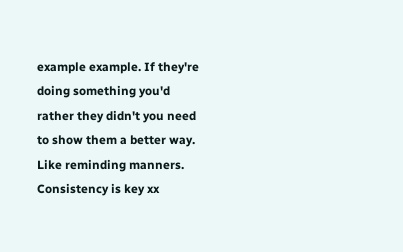example example. If they're doing something you'd rather they didn't you need to show them a better way.
Like reminding manners. Consistency is key xx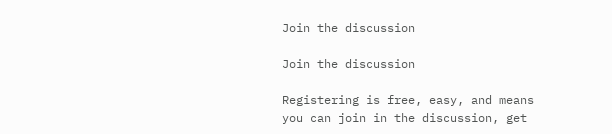Join the discussion

Join the discussion

Registering is free, easy, and means you can join in the discussion, get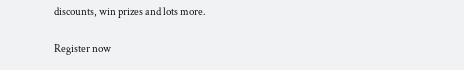discounts, win prizes and lots more.

Register now